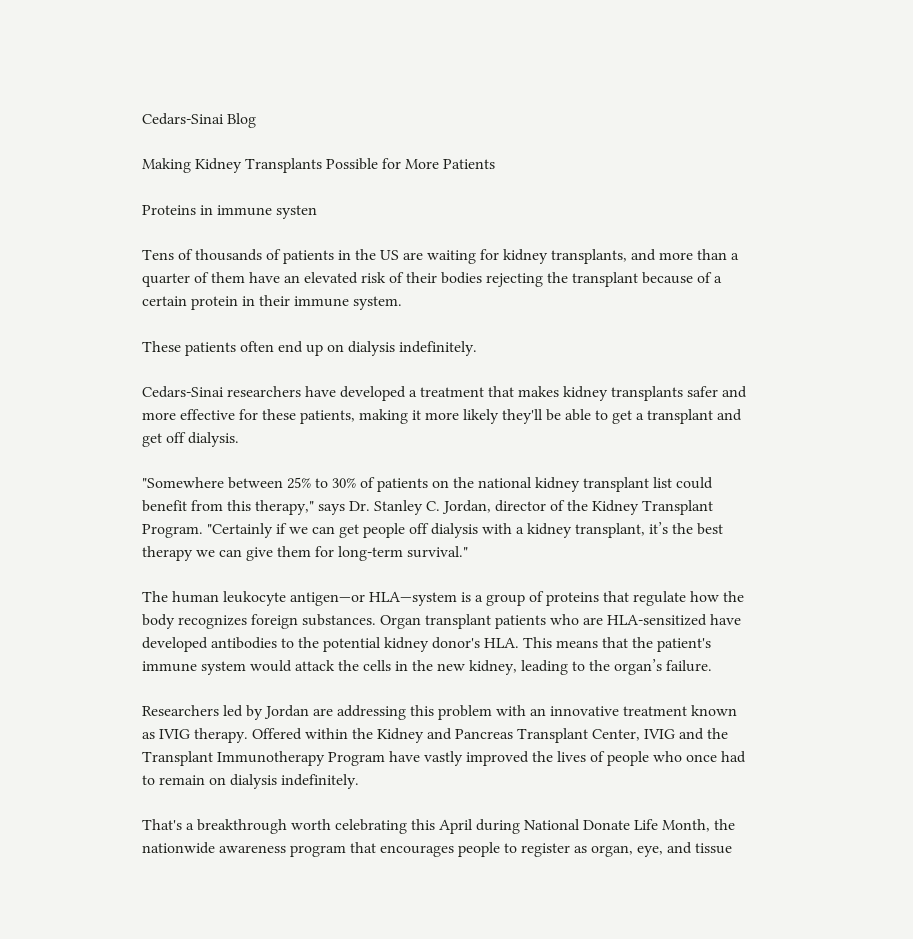Cedars-Sinai Blog

Making Kidney Transplants Possible for More Patients

Proteins in immune systen

Tens of thousands of patients in the US are waiting for kidney transplants, and more than a quarter of them have an elevated risk of their bodies rejecting the transplant because of a certain protein in their immune system.

These patients often end up on dialysis indefinitely.

Cedars-Sinai researchers have developed a treatment that makes kidney transplants safer and more effective for these patients, making it more likely they'll be able to get a transplant and get off dialysis.

"Somewhere between 25% to 30% of patients on the national kidney transplant list could benefit from this therapy," says Dr. Stanley C. Jordan, director of the Kidney Transplant Program. "Certainly if we can get people off dialysis with a kidney transplant, it’s the best therapy we can give them for long-term survival."

The human leukocyte antigen—or HLA—system is a group of proteins that regulate how the body recognizes foreign substances. Organ transplant patients who are HLA-sensitized have developed antibodies to the potential kidney donor's HLA. This means that the patient's immune system would attack the cells in the new kidney, leading to the organ’s failure.

Researchers led by Jordan are addressing this problem with an innovative treatment known as IVIG therapy. Offered within the Kidney and Pancreas Transplant Center, IVIG and the Transplant Immunotherapy Program have vastly improved the lives of people who once had to remain on dialysis indefinitely.

That's a breakthrough worth celebrating this April during National Donate Life Month, the nationwide awareness program that encourages people to register as organ, eye, and tissue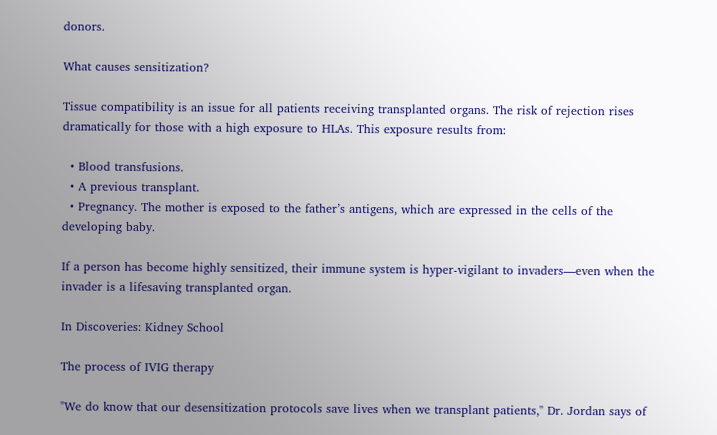donors.

What causes sensitization?

Tissue compatibility is an issue for all patients receiving transplanted organs. The risk of rejection rises dramatically for those with a high exposure to HLAs. This exposure results from:

  • Blood transfusions.
  • A previous transplant.
  • Pregnancy. The mother is exposed to the father’s antigens, which are expressed in the cells of the developing baby.

If a person has become highly sensitized, their immune system is hyper-vigilant to invaders—even when the invader is a lifesaving transplanted organ.

In Discoveries: Kidney School

The process of IVIG therapy

"We do know that our desensitization protocols save lives when we transplant patients," Dr. Jordan says of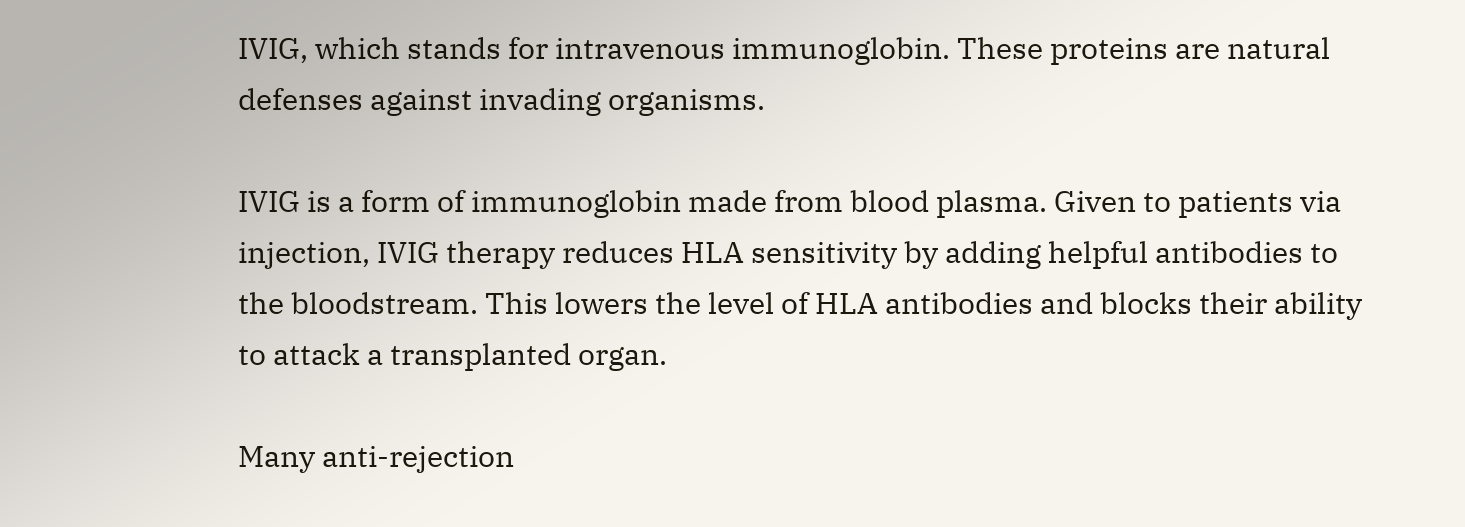IVIG, which stands for intravenous immunoglobin. These proteins are natural defenses against invading organisms.

IVIG is a form of immunoglobin made from blood plasma. Given to patients via injection, IVIG therapy reduces HLA sensitivity by adding helpful antibodies to the bloodstream. This lowers the level of HLA antibodies and blocks their ability to attack a transplanted organ.

Many anti-rejection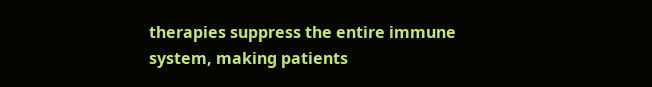therapies suppress the entire immune system, making patients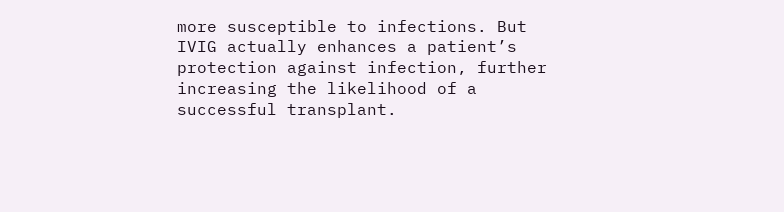more susceptible to infections. But IVIG actually enhances a patient’s protection against infection, further increasing the likelihood of a successful transplant.